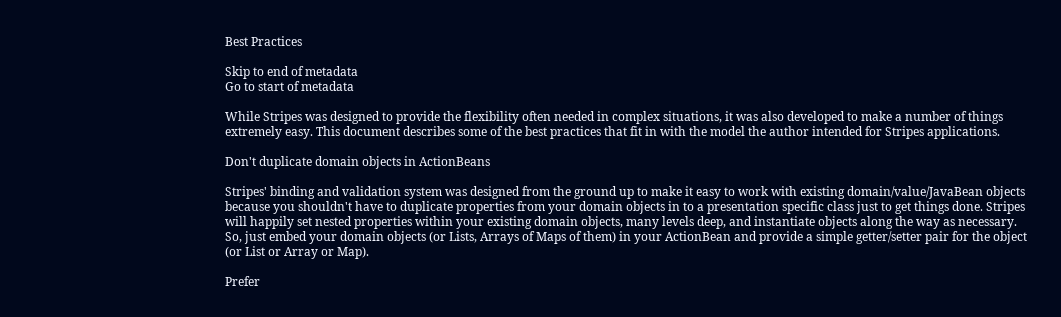Best Practices

Skip to end of metadata
Go to start of metadata

While Stripes was designed to provide the flexibility often needed in complex situations, it was also developed to make a number of things extremely easy. This document describes some of the best practices that fit in with the model the author intended for Stripes applications.

Don't duplicate domain objects in ActionBeans

Stripes' binding and validation system was designed from the ground up to make it easy to work with existing domain/value/JavaBean objects because you shouldn't have to duplicate properties from your domain objects in to a presentation specific class just to get things done. Stripes will happily set nested properties within your existing domain objects, many levels deep, and instantiate objects along the way as necessary. So, just embed your domain objects (or Lists, Arrays of Maps of them) in your ActionBean and provide a simple getter/setter pair for the object (or List or Array or Map).

Prefer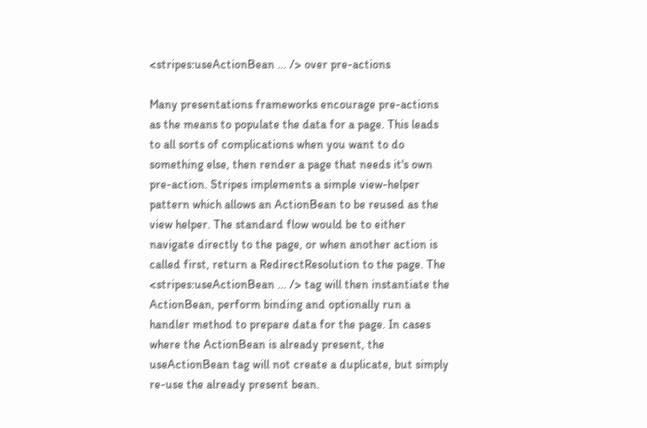<stripes:useActionBean ... /> over pre-actions

Many presentations frameworks encourage pre-actions as the means to populate the data for a page. This leads to all sorts of complications when you want to do something else, then render a page that needs it's own pre-action. Stripes implements a simple view-helper pattern which allows an ActionBean to be reused as the view helper. The standard flow would be to either navigate directly to the page, or when another action is called first, return a RedirectResolution to the page. The <stripes:useActionBean ... /> tag will then instantiate the ActionBean, perform binding and optionally run a handler method to prepare data for the page. In cases where the ActionBean is already present, the useActionBean tag will not create a duplicate, but simply re-use the already present bean.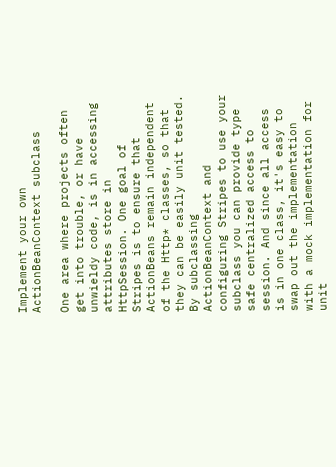Implement your own ActionBeanContext subclass

One area where projects often get into trouble, or have unwieldy code, is in accessing attributes store in HttpSession. One goal of Stripes is to ensure that ActionBeans remain independent of the Http* classes, so that they can be easily unit tested. By subclassing ActionBeanContext and configuring Stripes to use your subclass you can provide type safe centralized access to session. And since all access is in one class, it's easy to swap out the implementation with a mock implementation for unit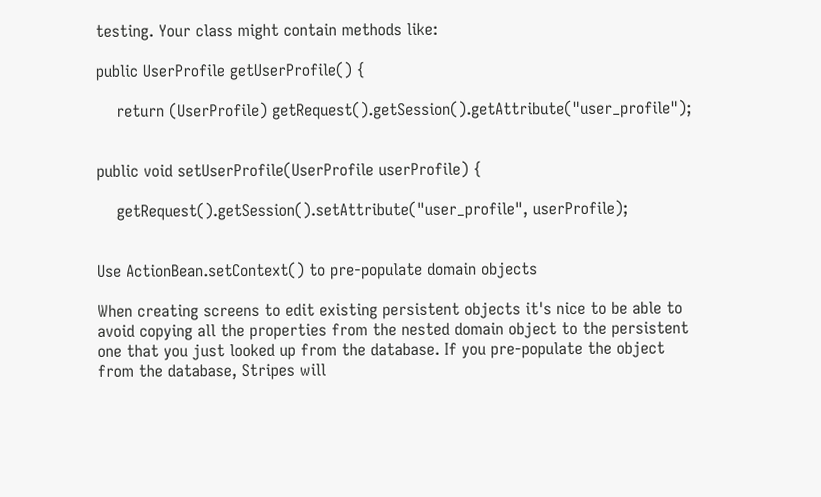testing. Your class might contain methods like:

public UserProfile getUserProfile() {

    return (UserProfile) getRequest().getSession().getAttribute("user_profile");


public void setUserProfile(UserProfile userProfile) {

    getRequest().getSession().setAttribute("user_profile", userProfile);


Use ActionBean.setContext() to pre-populate domain objects

When creating screens to edit existing persistent objects it's nice to be able to avoid copying all the properties from the nested domain object to the persistent one that you just looked up from the database. If you pre-populate the object from the database, Stripes will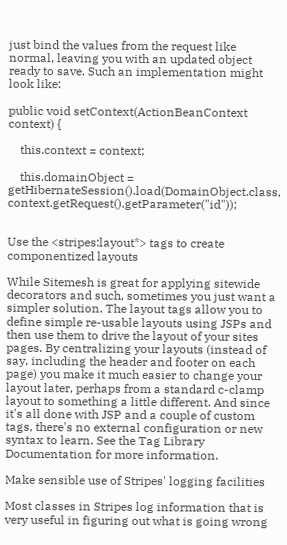just bind the values from the request like normal, leaving you with an updated object ready to save. Such an implementation might look like:

public void setContext(ActionBeanContext context) {

    this.context = context;

    this.domainObject = getHibernateSession().load(DomainObject.class, context.getRequest().getParameter("id"));


Use the <stripes:layout*> tags to create componentized layouts

While Sitemesh is great for applying sitewide decorators and such, sometimes you just want a simpler solution. The layout tags allow you to define simple re-usable layouts using JSPs and then use them to drive the layout of your sites pages. By centralizing your layouts (instead of say, including the header and footer on each page) you make it much easier to change your layout later, perhaps from a standard c-clamp layout to something a little different. And since it's all done with JSP and a couple of custom tags, there's no external configuration or new syntax to learn. See the Tag Library Documentation for more information.

Make sensible use of Stripes' logging facilities

Most classes in Stripes log information that is very useful in figuring out what is going wrong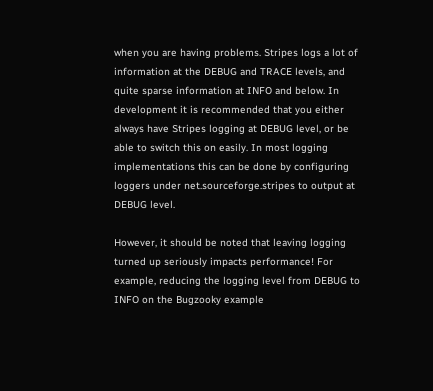when you are having problems. Stripes logs a lot of information at the DEBUG and TRACE levels, and quite sparse information at INFO and below. In development it is recommended that you either always have Stripes logging at DEBUG level, or be able to switch this on easily. In most logging implementations this can be done by configuring loggers under net.sourceforge.stripes to output at DEBUG level.

However, it should be noted that leaving logging turned up seriously impacts performance! For example, reducing the logging level from DEBUG to INFO on the Bugzooky example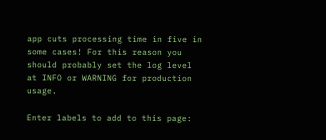app cuts processing time in five in some cases! For this reason you should probably set the log level at INFO or WARNING for production usage.

Enter labels to add to this page: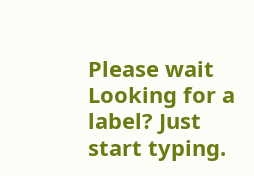Please wait
Looking for a label? Just start typing.